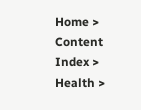Home > Content Index > Health >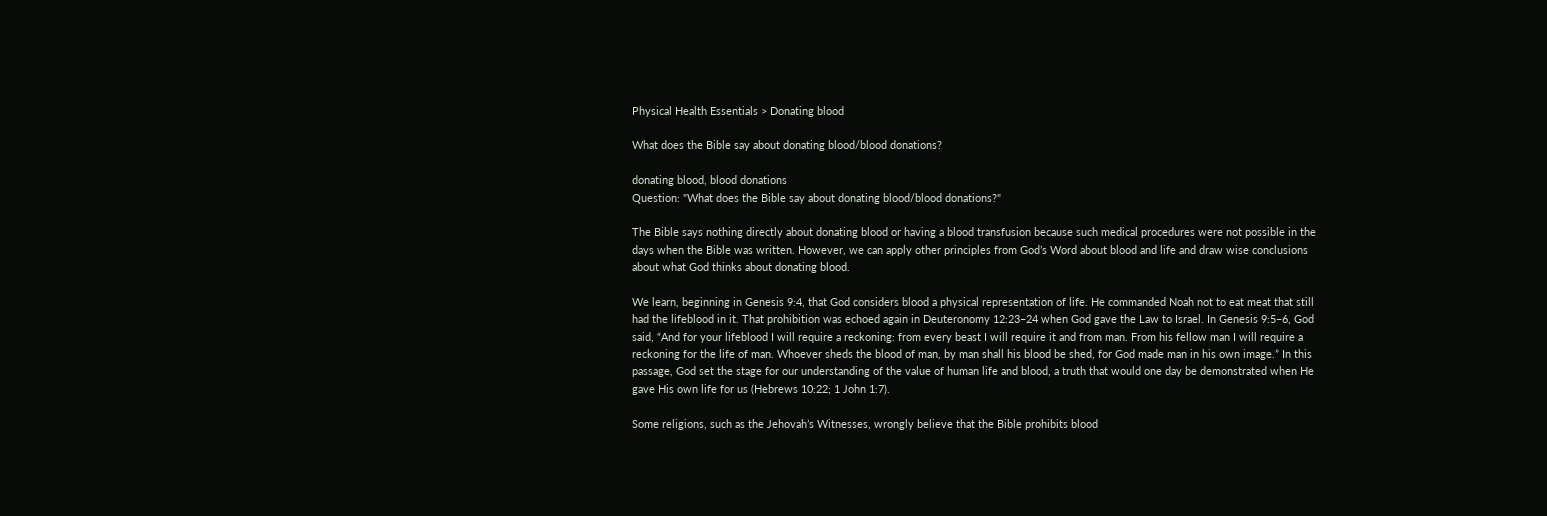Physical Health Essentials > Donating blood

What does the Bible say about donating blood/blood donations?

donating blood, blood donations
Question: "What does the Bible say about donating blood/blood donations?"

The Bible says nothing directly about donating blood or having a blood transfusion because such medical procedures were not possible in the days when the Bible was written. However, we can apply other principles from God’s Word about blood and life and draw wise conclusions about what God thinks about donating blood.

We learn, beginning in Genesis 9:4, that God considers blood a physical representation of life. He commanded Noah not to eat meat that still had the lifeblood in it. That prohibition was echoed again in Deuteronomy 12:23–24 when God gave the Law to Israel. In Genesis 9:5–6, God said, “And for your lifeblood I will require a reckoning: from every beast I will require it and from man. From his fellow man I will require a reckoning for the life of man. Whoever sheds the blood of man, by man shall his blood be shed, for God made man in his own image.” In this passage, God set the stage for our understanding of the value of human life and blood, a truth that would one day be demonstrated when He gave His own life for us (Hebrews 10:22; 1 John 1:7).

Some religions, such as the Jehovah’s Witnesses, wrongly believe that the Bible prohibits blood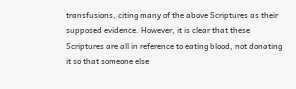transfusions, citing many of the above Scriptures as their supposed evidence. However, it is clear that these Scriptures are all in reference to eating blood, not donating it so that someone else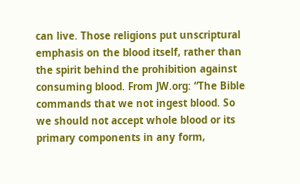can live. Those religions put unscriptural emphasis on the blood itself, rather than the spirit behind the prohibition against consuming blood. From JW.org: “The Bible commands that we not ingest blood. So we should not accept whole blood or its primary components in any form,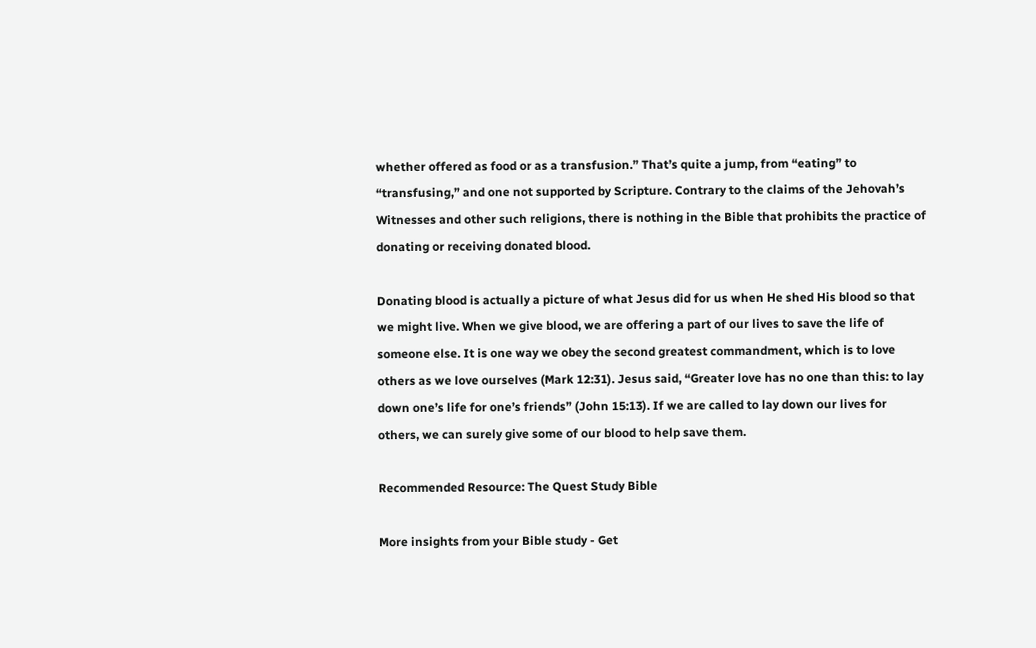whether offered as food or as a transfusion.” That’s quite a jump, from “eating” to “transfusing,” and one not supported by Scripture. Contrary to the claims of the Jehovah’s Witnesses and other such religions, there is nothing in the Bible that prohibits the practice of donating or receiving donated blood.

Donating blood is actually a picture of what Jesus did for us when He shed His blood so that we might live. When we give blood, we are offering a part of our lives to save the life of someone else. It is one way we obey the second greatest commandment, which is to love others as we love ourselves (Mark 12:31). Jesus said, “Greater love has no one than this: to lay down one’s life for one’s friends” (John 15:13). If we are called to lay down our lives for others, we can surely give some of our blood to help save them.

Recommended Resource: The Quest Study Bible

More insights from your Bible study - Get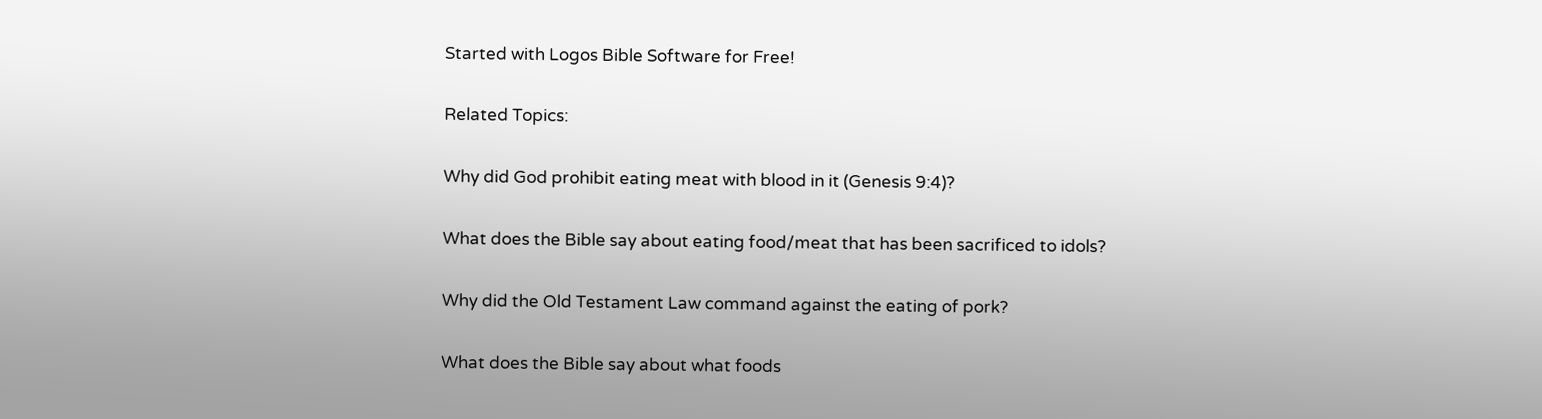Started with Logos Bible Software for Free!

Related Topics:

Why did God prohibit eating meat with blood in it (Genesis 9:4)?

What does the Bible say about eating food/meat that has been sacrificed to idols?

Why did the Old Testament Law command against the eating of pork?

What does the Bible say about what foods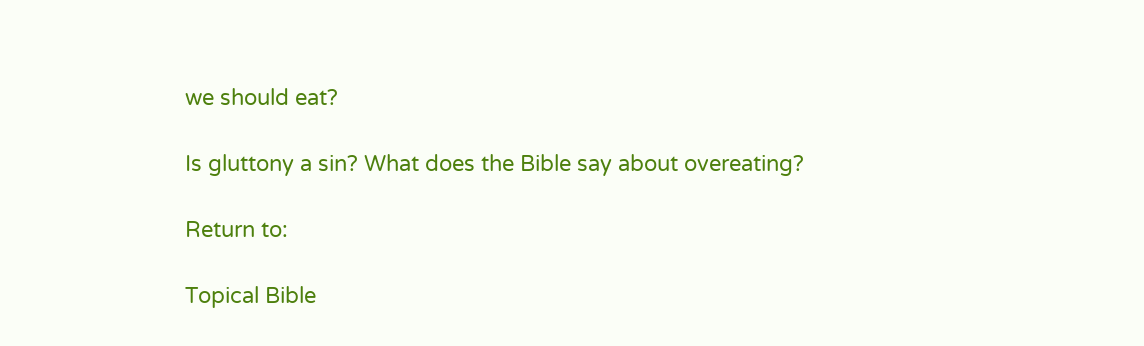we should eat?

Is gluttony a sin? What does the Bible say about overeating?

Return to:

Topical Bible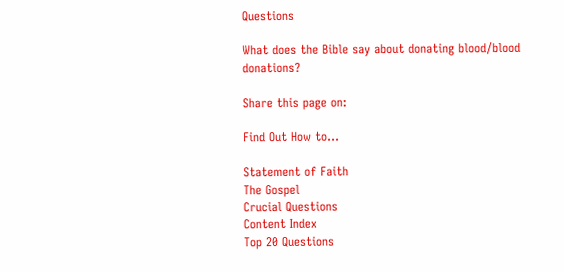Questions

What does the Bible say about donating blood/blood donations?

Share this page on:

Find Out How to...

Statement of Faith
The Gospel
Crucial Questions
Content Index
Top 20 Questions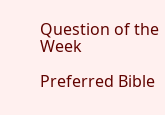Question of the Week

Preferred Bible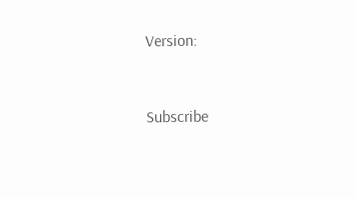Version:


Subscribe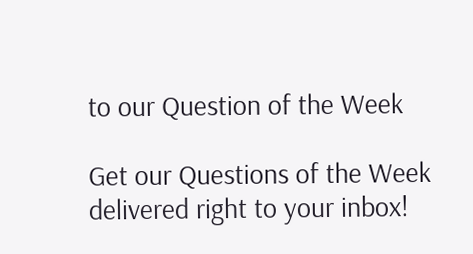to our Question of the Week

Get our Questions of the Week delivered right to your inbox!